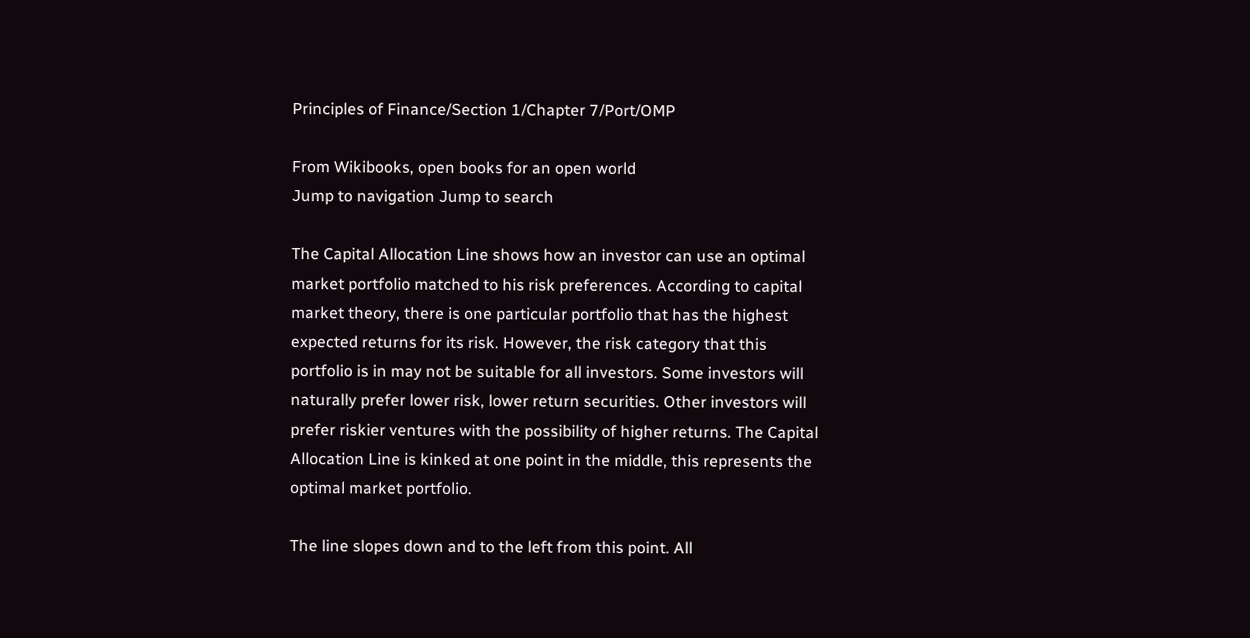Principles of Finance/Section 1/Chapter 7/Port/OMP

From Wikibooks, open books for an open world
Jump to navigation Jump to search

The Capital Allocation Line shows how an investor can use an optimal market portfolio matched to his risk preferences. According to capital market theory, there is one particular portfolio that has the highest expected returns for its risk. However, the risk category that this portfolio is in may not be suitable for all investors. Some investors will naturally prefer lower risk, lower return securities. Other investors will prefer riskier ventures with the possibility of higher returns. The Capital Allocation Line is kinked at one point in the middle, this represents the optimal market portfolio.

The line slopes down and to the left from this point. All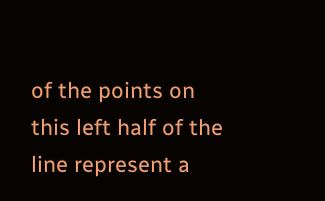of the points on this left half of the line represent a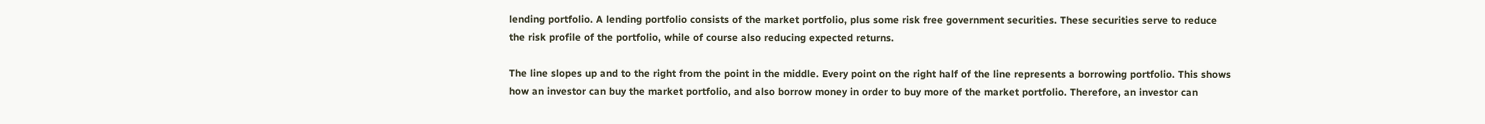lending portfolio. A lending portfolio consists of the market portfolio, plus some risk free government securities. These securities serve to reduce the risk profile of the portfolio, while of course also reducing expected returns.

The line slopes up and to the right from the point in the middle. Every point on the right half of the line represents a borrowing portfolio. This shows how an investor can buy the market portfolio, and also borrow money in order to buy more of the market portfolio. Therefore, an investor can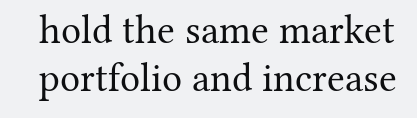hold the same market portfolio and increase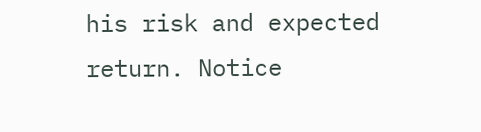his risk and expected return. Notice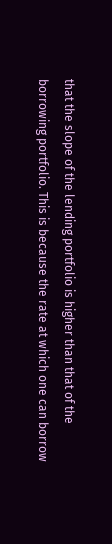that the slope of the lending portfolio is higher than that of the borrowing portfolio. This is because the rate at which one can borrow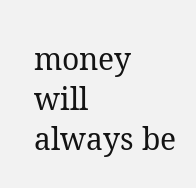money will always be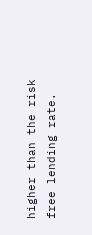higher than the risk free lending rate.